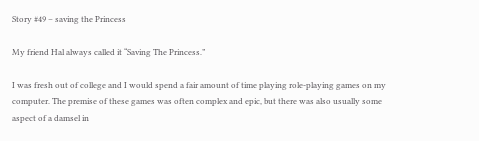Story #49 – saving the Princess

My friend Hal always called it “Saving The Princess.”

I was fresh out of college and I would spend a fair amount of time playing role-playing games on my computer. The premise of these games was often complex and epic, but there was also usually some aspect of a damsel in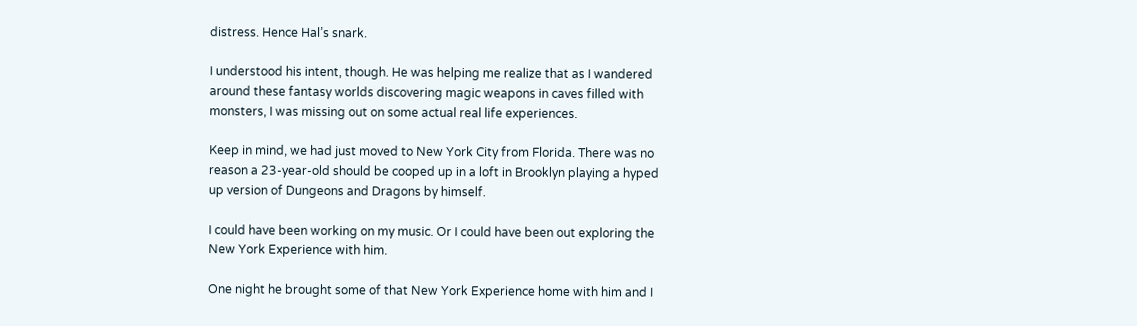distress. Hence Hal’s snark.

I understood his intent, though. He was helping me realize that as I wandered around these fantasy worlds discovering magic weapons in caves filled with monsters, I was missing out on some actual real life experiences.

Keep in mind, we had just moved to New York City from Florida. There was no reason a 23-year-old should be cooped up in a loft in Brooklyn playing a hyped up version of Dungeons and Dragons by himself.

I could have been working on my music. Or I could have been out exploring the New York Experience with him.

One night he brought some of that New York Experience home with him and I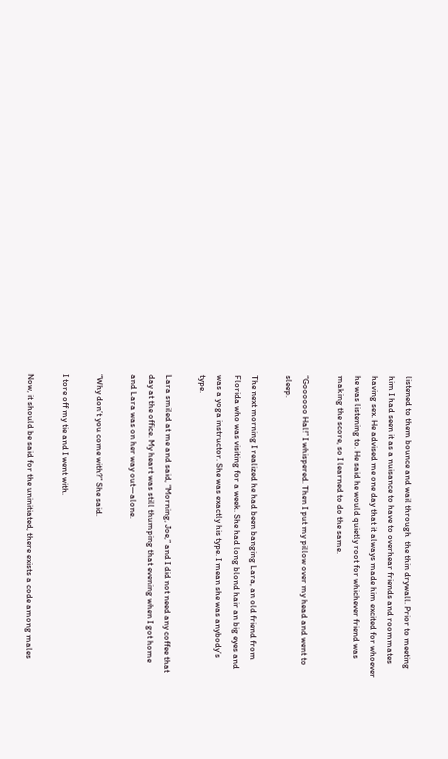listened to them bounce and wail through  the thin drywall. Prior to meeting him I had seen it as a nuisance to have to overhear friends and roommates having sex. He advised me one day that it always made him excited for whoever he was listening to. He said he would quietly root for whichever friend was making the score, so I learned to do the same.

“Goooooo Hal!” I whispered. Then I put my pillow over my head and went to sleep.

The next morning I realized he had been banging Lara, an old friend from Florida who was visiting for a week. She had long blond hair an big eyes and was a yoga instructor. She was exactly his type. I mean she was anybody’s type.

Lara smiled at me and said, “Morning, Joe,” and I did not need any coffee that day at the office. My heart was still thumping that evening when I got home and Lara was on her way out—alone.

“Why don’t you come with?” She said.

I tore off my tie and I went with.

Now, it should be said for the uninitiated, there exists a code among males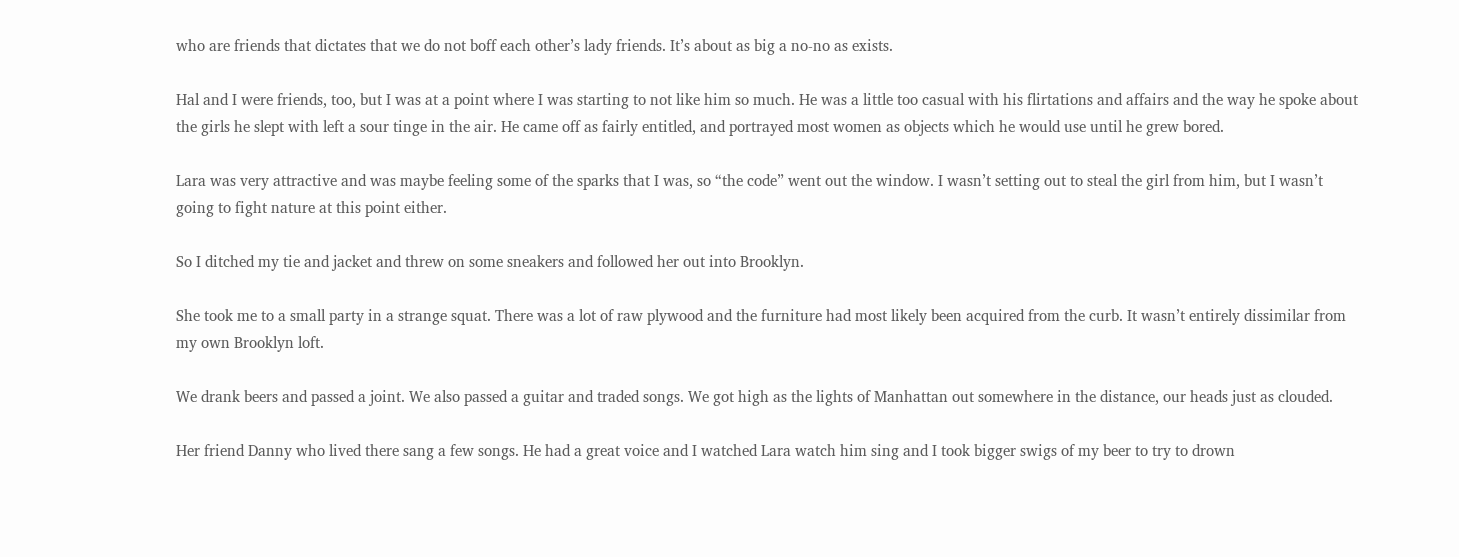who are friends that dictates that we do not boff each other’s lady friends. It’s about as big a no-no as exists.

Hal and I were friends, too, but I was at a point where I was starting to not like him so much. He was a little too casual with his flirtations and affairs and the way he spoke about the girls he slept with left a sour tinge in the air. He came off as fairly entitled, and portrayed most women as objects which he would use until he grew bored.

Lara was very attractive and was maybe feeling some of the sparks that I was, so “the code” went out the window. I wasn’t setting out to steal the girl from him, but I wasn’t going to fight nature at this point either.

So I ditched my tie and jacket and threw on some sneakers and followed her out into Brooklyn.

She took me to a small party in a strange squat. There was a lot of raw plywood and the furniture had most likely been acquired from the curb. It wasn’t entirely dissimilar from my own Brooklyn loft.

We drank beers and passed a joint. We also passed a guitar and traded songs. We got high as the lights of Manhattan out somewhere in the distance, our heads just as clouded.

Her friend Danny who lived there sang a few songs. He had a great voice and I watched Lara watch him sing and I took bigger swigs of my beer to try to drown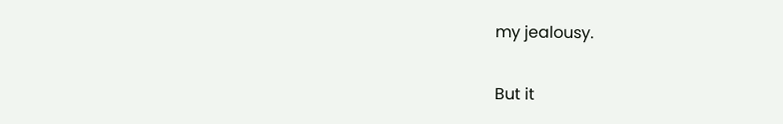my jealousy.

But it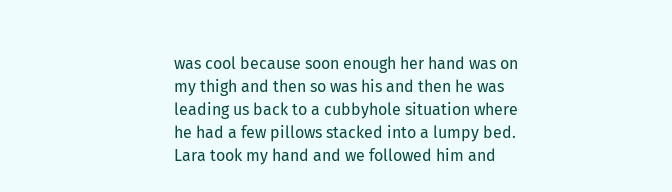was cool because soon enough her hand was on my thigh and then so was his and then he was leading us back to a cubbyhole situation where he had a few pillows stacked into a lumpy bed. Lara took my hand and we followed him and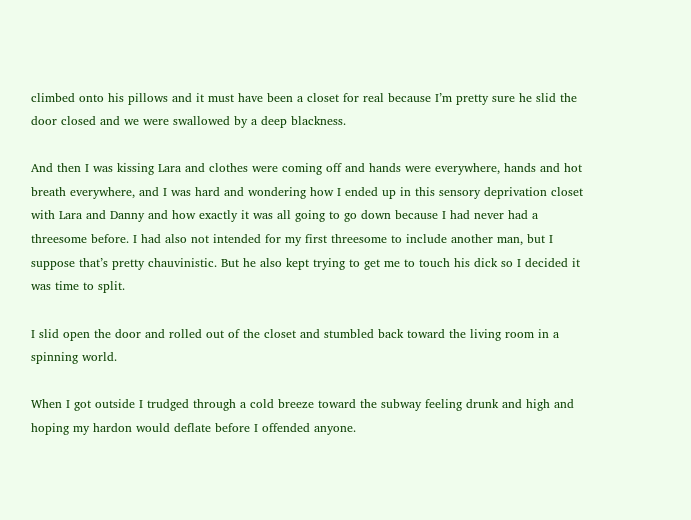climbed onto his pillows and it must have been a closet for real because I’m pretty sure he slid the door closed and we were swallowed by a deep blackness.

And then I was kissing Lara and clothes were coming off and hands were everywhere, hands and hot breath everywhere, and I was hard and wondering how I ended up in this sensory deprivation closet with Lara and Danny and how exactly it was all going to go down because I had never had a threesome before. I had also not intended for my first threesome to include another man, but I suppose that’s pretty chauvinistic. But he also kept trying to get me to touch his dick so I decided it was time to split.

I slid open the door and rolled out of the closet and stumbled back toward the living room in a spinning world.

When I got outside I trudged through a cold breeze toward the subway feeling drunk and high and hoping my hardon would deflate before I offended anyone.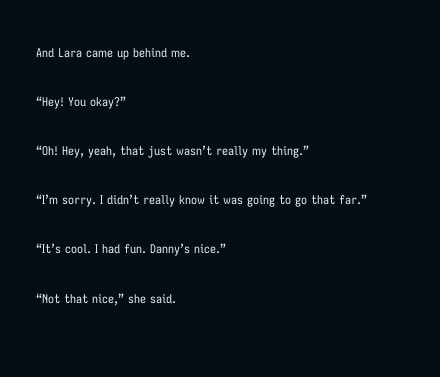And Lara came up behind me.

“Hey! You okay?”

“Oh! Hey, yeah, that just wasn’t really my thing.”

“I’m sorry. I didn’t really know it was going to go that far.”

“It’s cool. I had fun. Danny’s nice.”

“Not that nice,” she said.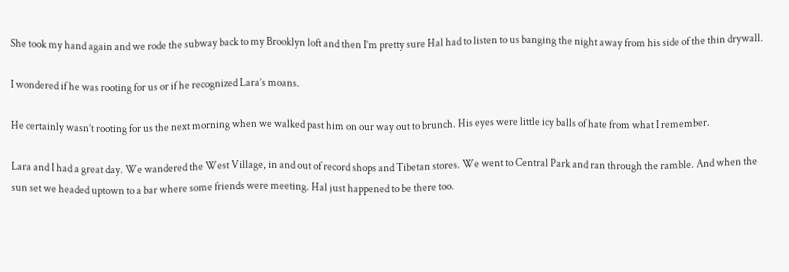She took my hand again and we rode the subway back to my Brooklyn loft and then I’m pretty sure Hal had to listen to us banging the night away from his side of the thin drywall.

I wondered if he was rooting for us or if he recognized Lara’s moans.

He certainly wasn’t rooting for us the next morning when we walked past him on our way out to brunch. His eyes were little icy balls of hate from what I remember.

Lara and I had a great day. We wandered the West Village, in and out of record shops and Tibetan stores. We went to Central Park and ran through the ramble. And when the sun set we headed uptown to a bar where some friends were meeting. Hal just happened to be there too.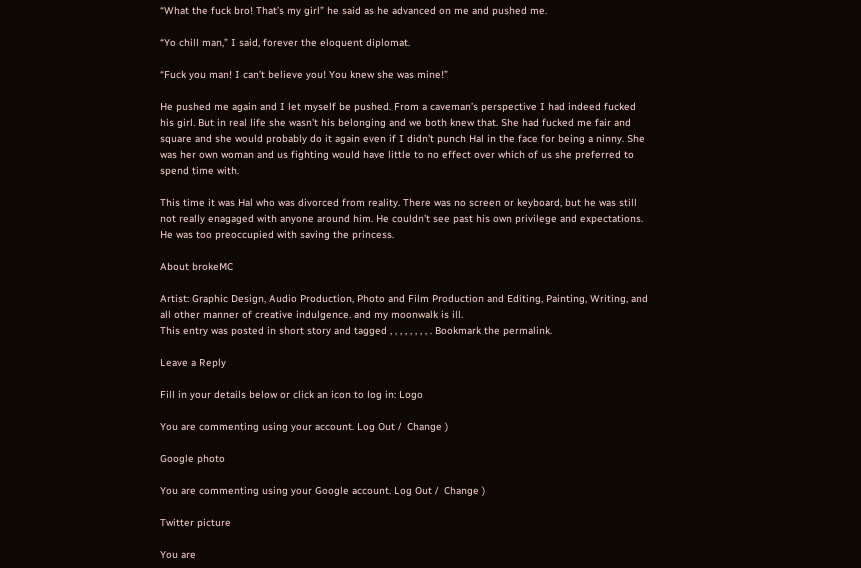“What the fuck bro! That’s my girl” he said as he advanced on me and pushed me.

“Yo chill man,” I said, forever the eloquent diplomat.

“Fuck you man! I can’t believe you! You knew she was mine!”

He pushed me again and I let myself be pushed. From a caveman’s perspective I had indeed fucked his girl. But in real life she wasn’t his belonging and we both knew that. She had fucked me fair and square and she would probably do it again even if I didn’t punch Hal in the face for being a ninny. She was her own woman and us fighting would have little to no effect over which of us she preferred to spend time with.

This time it was Hal who was divorced from reality. There was no screen or keyboard, but he was still not really enagaged with anyone around him. He couldn’t see past his own privilege and expectations. He was too preoccupied with saving the princess.

About brokeMC

Artist: Graphic Design, Audio Production, Photo and Film Production and Editing, Painting, Writing, and all other manner of creative indulgence. and my moonwalk is ill.
This entry was posted in short story and tagged , , , , , , , , . Bookmark the permalink.

Leave a Reply

Fill in your details below or click an icon to log in: Logo

You are commenting using your account. Log Out /  Change )

Google photo

You are commenting using your Google account. Log Out /  Change )

Twitter picture

You are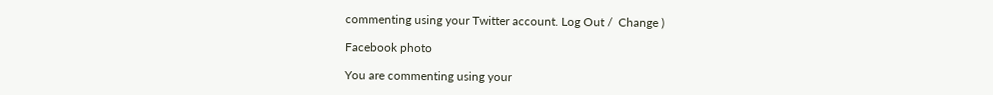commenting using your Twitter account. Log Out /  Change )

Facebook photo

You are commenting using your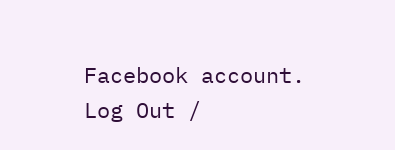Facebook account. Log Out /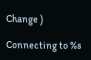Change )

Connecting to %s